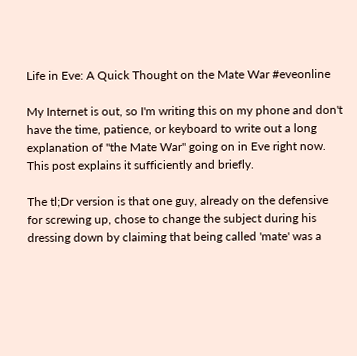Life in Eve: A Quick Thought on the Mate War #eveonline

My Internet is out, so I'm writing this on my phone and don't have the time, patience, or keyboard to write out a long explanation of "the Mate War" going on in Eve right now. This post explains it sufficiently and briefly.

The tl;Dr version is that one guy, already on the defensive for screwing up, chose to change the subject during his dressing down by claiming that being called 'mate' was a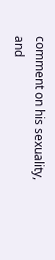comment on his sexuality, and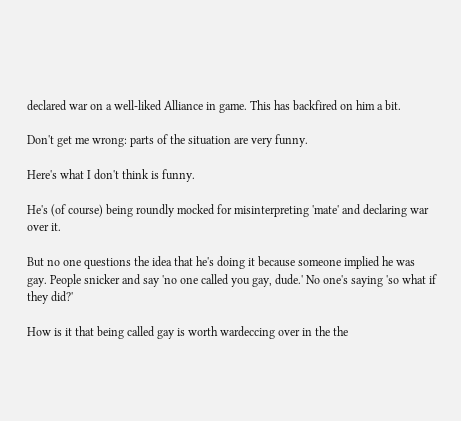declared war on a well-liked Alliance in game. This has backfired on him a bit.

Don't get me wrong: parts of the situation are very funny.

Here's what I don't think is funny.

He's (of course) being roundly mocked for misinterpreting 'mate' and declaring war over it.

But no one questions the idea that he's doing it because someone implied he was gay. People snicker and say 'no one called you gay, dude.' No one's saying 'so what if they did?'

How is it that being called gay is worth wardeccing over in the the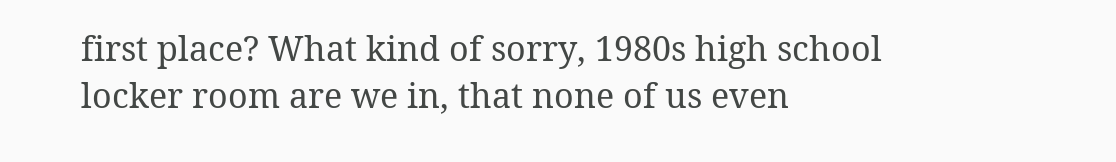first place? What kind of sorry, 1980s high school locker room are we in, that none of us even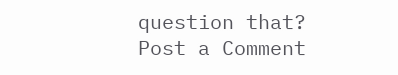question that?
Post a Comment